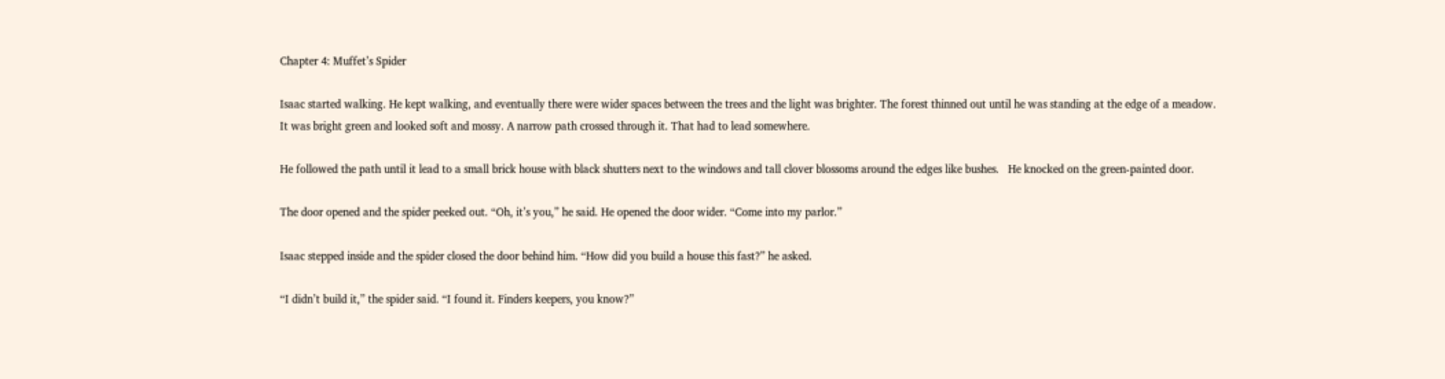Chapter 4: Muffet’s Spider

Isaac started walking. He kept walking, and eventually there were wider spaces between the trees and the light was brighter. The forest thinned out until he was standing at the edge of a meadow.   It was bright green and looked soft and mossy. A narrow path crossed through it. That had to lead somewhere.

He followed the path until it lead to a small brick house with black shutters next to the windows and tall clover blossoms around the edges like bushes.   He knocked on the green-painted door.

The door opened and the spider peeked out. “Oh, it’s you,” he said. He opened the door wider. “Come into my parlor.”

Isaac stepped inside and the spider closed the door behind him. “How did you build a house this fast?” he asked.

“I didn’t build it,” the spider said. “I found it. Finders keepers, you know?”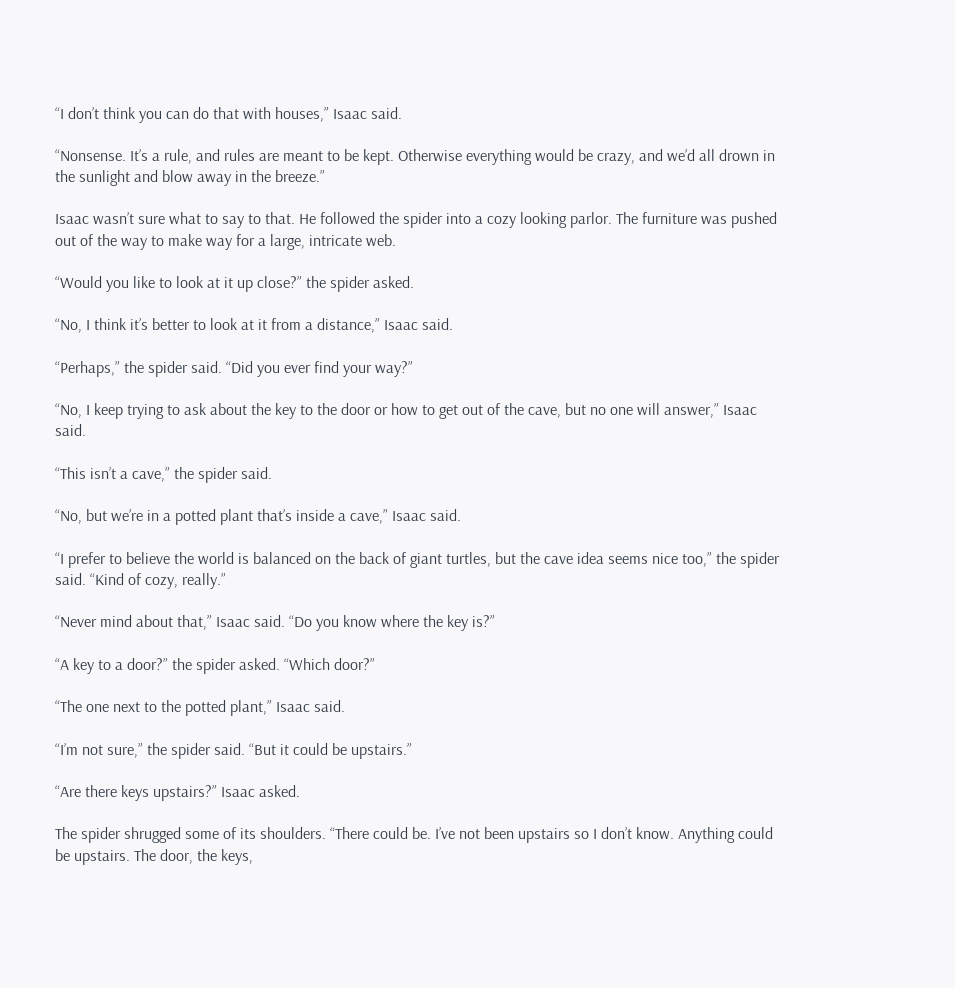“I don’t think you can do that with houses,” Isaac said.

“Nonsense. It’s a rule, and rules are meant to be kept. Otherwise everything would be crazy, and we’d all drown in the sunlight and blow away in the breeze.”

Isaac wasn’t sure what to say to that. He followed the spider into a cozy looking parlor. The furniture was pushed out of the way to make way for a large, intricate web.

“Would you like to look at it up close?” the spider asked.

“No, I think it’s better to look at it from a distance,” Isaac said.

“Perhaps,” the spider said. “Did you ever find your way?”

“No, I keep trying to ask about the key to the door or how to get out of the cave, but no one will answer,” Isaac said.

“This isn’t a cave,” the spider said.

“No, but we’re in a potted plant that’s inside a cave,” Isaac said.

“I prefer to believe the world is balanced on the back of giant turtles, but the cave idea seems nice too,” the spider said. “Kind of cozy, really.”

“Never mind about that,” Isaac said. “Do you know where the key is?”

“A key to a door?” the spider asked. “Which door?”

“The one next to the potted plant,” Isaac said.

“I’m not sure,” the spider said. “But it could be upstairs.”

“Are there keys upstairs?” Isaac asked.

The spider shrugged some of its shoulders. “There could be. I’ve not been upstairs so I don’t know. Anything could be upstairs. The door, the keys,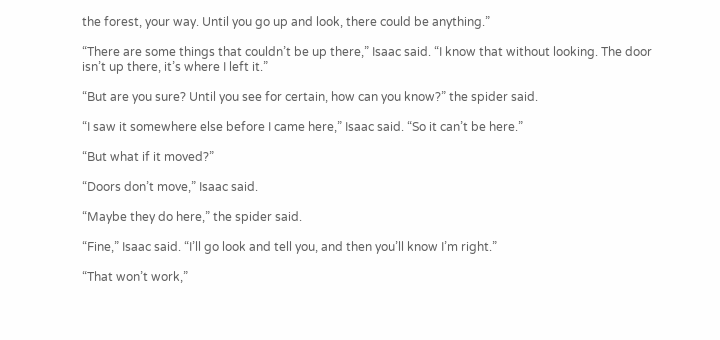the forest, your way. Until you go up and look, there could be anything.”

“There are some things that couldn’t be up there,” Isaac said. “I know that without looking. The door isn’t up there, it’s where I left it.”

“But are you sure? Until you see for certain, how can you know?” the spider said.

“I saw it somewhere else before I came here,” Isaac said. “So it can’t be here.”

“But what if it moved?”

“Doors don’t move,” Isaac said.

“Maybe they do here,” the spider said.

“Fine,” Isaac said. “I’ll go look and tell you, and then you’ll know I’m right.”

“That won’t work,”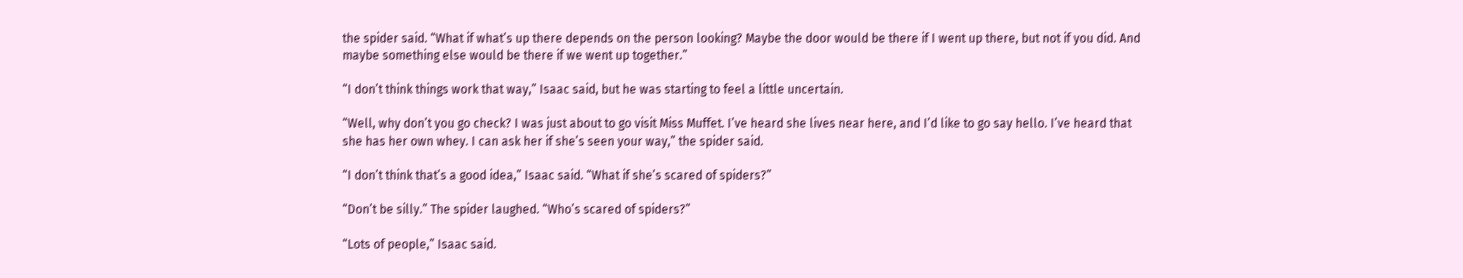the spider said. “What if what’s up there depends on the person looking? Maybe the door would be there if I went up there, but not if you did. And maybe something else would be there if we went up together.”

“I don’t think things work that way,” Isaac said, but he was starting to feel a little uncertain.

“Well, why don’t you go check? I was just about to go visit Miss Muffet. I’ve heard she lives near here, and I’d like to go say hello. I’ve heard that she has her own whey. I can ask her if she’s seen your way,” the spider said.

“I don’t think that’s a good idea,” Isaac said. “What if she’s scared of spiders?”

“Don’t be silly.” The spider laughed. “Who’s scared of spiders?”

“Lots of people,” Isaac said.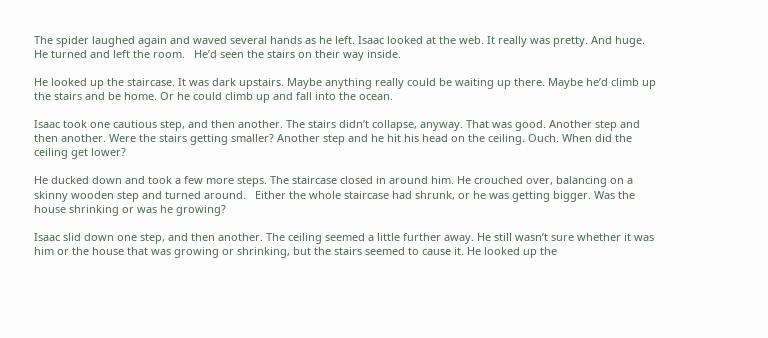The spider laughed again and waved several hands as he left. Isaac looked at the web. It really was pretty. And huge.   He turned and left the room.   He’d seen the stairs on their way inside.

He looked up the staircase. It was dark upstairs. Maybe anything really could be waiting up there. Maybe he’d climb up the stairs and be home. Or he could climb up and fall into the ocean.

Isaac took one cautious step, and then another. The stairs didn’t collapse, anyway. That was good. Another step and then another. Were the stairs getting smaller? Another step and he hit his head on the ceiling. Ouch. When did the ceiling get lower?

He ducked down and took a few more steps. The staircase closed in around him. He crouched over, balancing on a skinny wooden step and turned around.   Either the whole staircase had shrunk, or he was getting bigger. Was the house shrinking or was he growing?

Isaac slid down one step, and then another. The ceiling seemed a little further away. He still wasn’t sure whether it was him or the house that was growing or shrinking, but the stairs seemed to cause it. He looked up the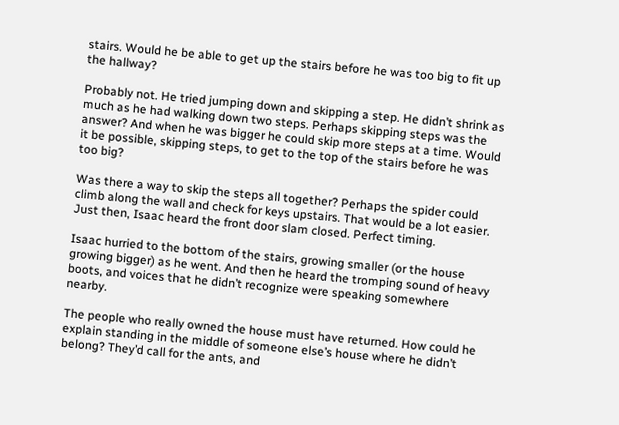stairs. Would he be able to get up the stairs before he was too big to fit up the hallway?

Probably not. He tried jumping down and skipping a step. He didn’t shrink as much as he had walking down two steps. Perhaps skipping steps was the answer? And when he was bigger he could skip more steps at a time. Would it be possible, skipping steps, to get to the top of the stairs before he was too big?

Was there a way to skip the steps all together? Perhaps the spider could climb along the wall and check for keys upstairs. That would be a lot easier.   Just then, Isaac heard the front door slam closed. Perfect timing.

Isaac hurried to the bottom of the stairs, growing smaller (or the house growing bigger) as he went. And then he heard the tromping sound of heavy boots, and voices that he didn’t recognize were speaking somewhere nearby.

The people who really owned the house must have returned. How could he explain standing in the middle of someone else’s house where he didn’t belong? They’d call for the ants, and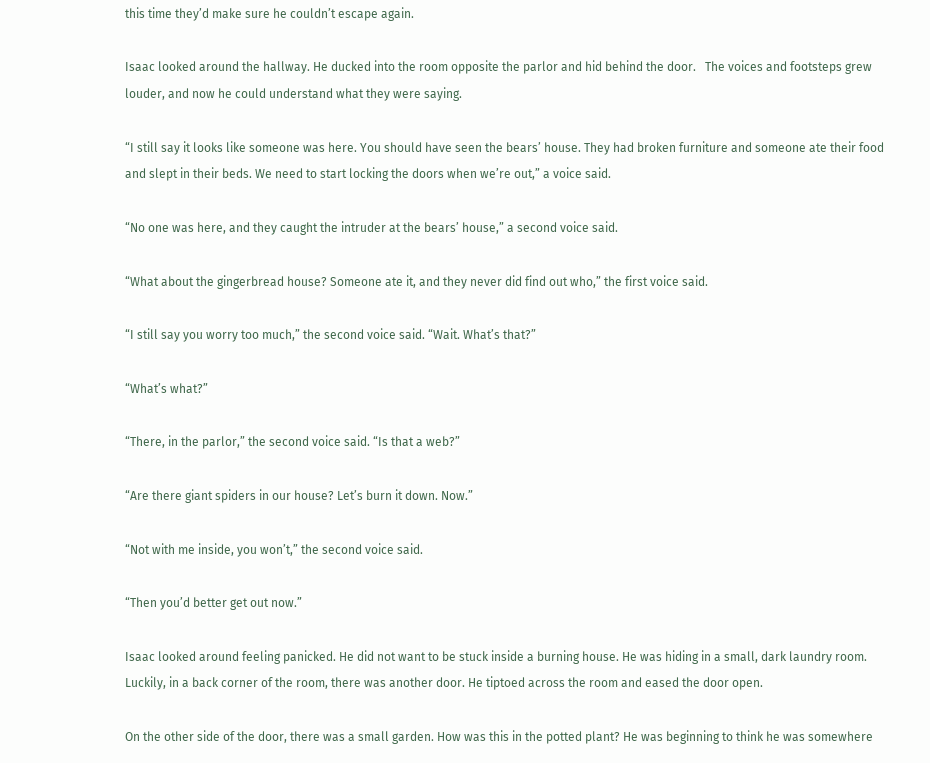this time they’d make sure he couldn’t escape again.

Isaac looked around the hallway. He ducked into the room opposite the parlor and hid behind the door.   The voices and footsteps grew louder, and now he could understand what they were saying.

“I still say it looks like someone was here. You should have seen the bears’ house. They had broken furniture and someone ate their food and slept in their beds. We need to start locking the doors when we’re out,” a voice said.

“No one was here, and they caught the intruder at the bears’ house,” a second voice said.

“What about the gingerbread house? Someone ate it, and they never did find out who,” the first voice said.

“I still say you worry too much,” the second voice said. “Wait. What’s that?”

“What’s what?”

“There, in the parlor,” the second voice said. “Is that a web?”

“Are there giant spiders in our house? Let’s burn it down. Now.”

“Not with me inside, you won’t,” the second voice said.

“Then you’d better get out now.”

Isaac looked around feeling panicked. He did not want to be stuck inside a burning house. He was hiding in a small, dark laundry room. Luckily, in a back corner of the room, there was another door. He tiptoed across the room and eased the door open.

On the other side of the door, there was a small garden. How was this in the potted plant? He was beginning to think he was somewhere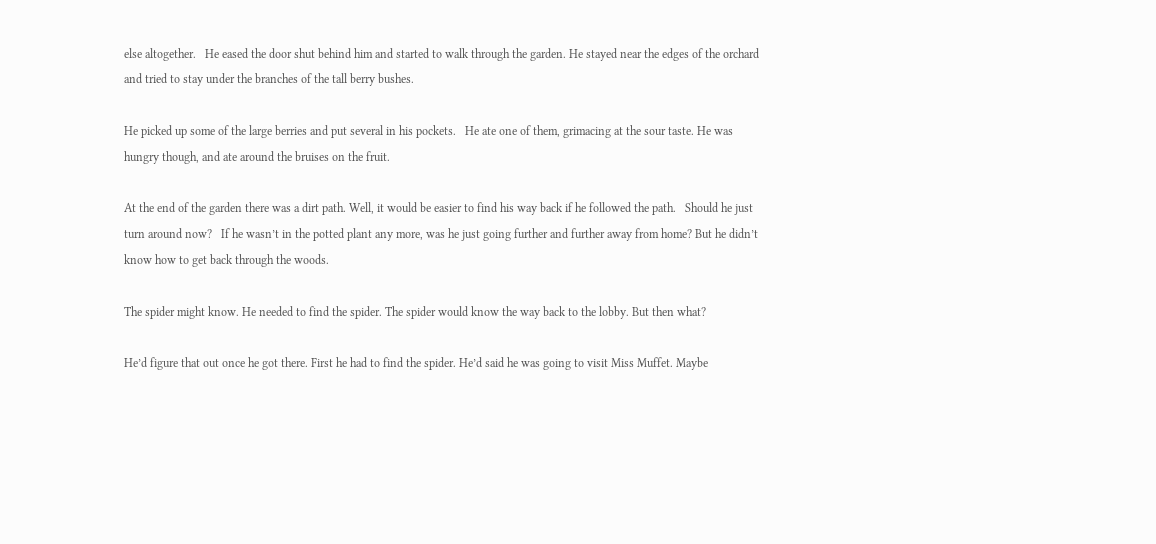else altogether.   He eased the door shut behind him and started to walk through the garden. He stayed near the edges of the orchard and tried to stay under the branches of the tall berry bushes.

He picked up some of the large berries and put several in his pockets.   He ate one of them, grimacing at the sour taste. He was hungry though, and ate around the bruises on the fruit.

At the end of the garden there was a dirt path. Well, it would be easier to find his way back if he followed the path.   Should he just turn around now?   If he wasn’t in the potted plant any more, was he just going further and further away from home? But he didn’t know how to get back through the woods.

The spider might know. He needed to find the spider. The spider would know the way back to the lobby. But then what?

He’d figure that out once he got there. First he had to find the spider. He’d said he was going to visit Miss Muffet. Maybe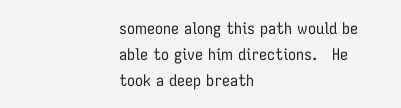someone along this path would be able to give him directions.   He took a deep breath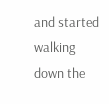and started walking down the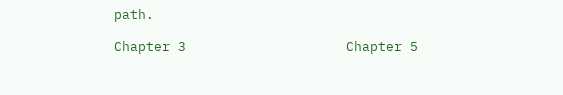path.

Chapter 3                    Chapter 5